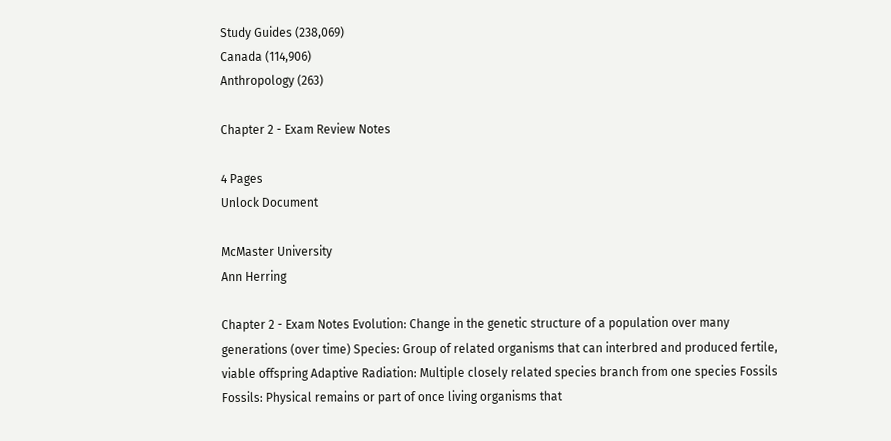Study Guides (238,069)
Canada (114,906)
Anthropology (263)

Chapter 2 - Exam Review Notes

4 Pages
Unlock Document

McMaster University
Ann Herring

Chapter 2 - Exam Notes Evolution: Change in the genetic structure of a population over many generations (over time) Species: Group of related organisms that can interbred and produced fertile, viable offspring Adaptive Radiation: Multiple closely related species branch from one species Fossils Fossils: Physical remains or part of once living organisms that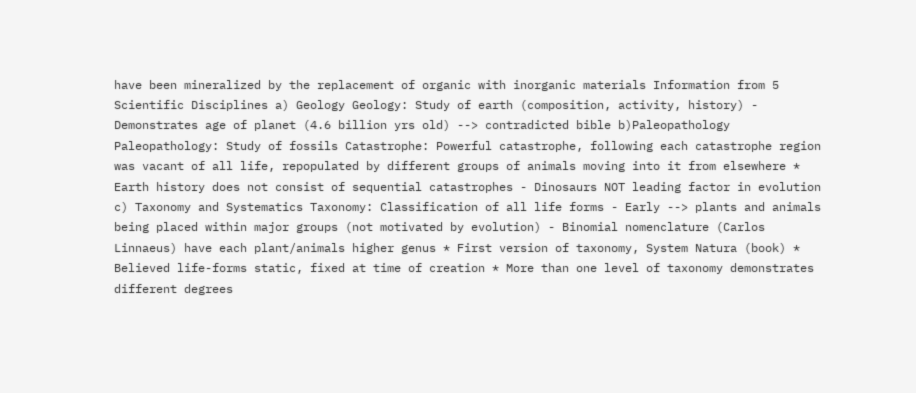have been mineralized by the replacement of organic with inorganic materials Information from 5 Scientific Disciplines a) Geology Geology: Study of earth (composition, activity, history) - Demonstrates age of planet (4.6 billion yrs old) --> contradicted bible b)Paleopathology Paleopathology: Study of fossils Catastrophe: Powerful catastrophe, following each catastrophe region was vacant of all life, repopulated by different groups of animals moving into it from elsewhere * Earth history does not consist of sequential catastrophes - Dinosaurs NOT leading factor in evolution c) Taxonomy and Systematics Taxonomy: Classification of all life forms - Early --> plants and animals being placed within major groups (not motivated by evolution) - Binomial nomenclature (Carlos Linnaeus) have each plant/animals higher genus * First version of taxonomy, System Natura (book) * Believed life-forms static, fixed at time of creation * More than one level of taxonomy demonstrates different degrees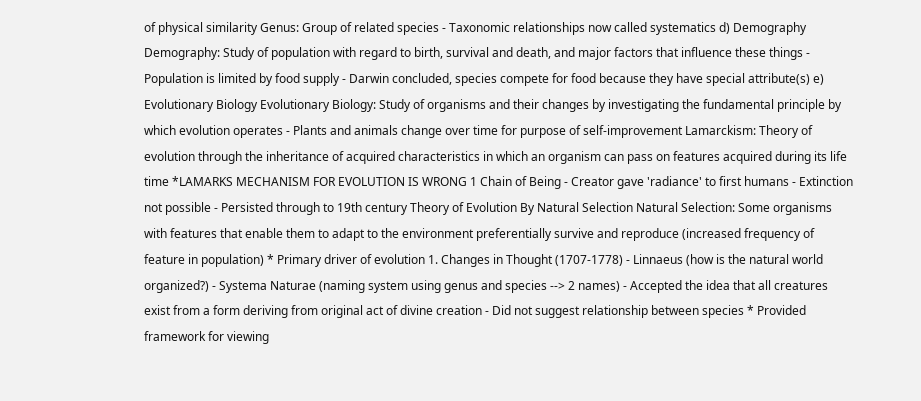of physical similarity Genus: Group of related species - Taxonomic relationships now called systematics d) Demography Demography: Study of population with regard to birth, survival and death, and major factors that influence these things - Population is limited by food supply - Darwin concluded, species compete for food because they have special attribute(s) e) Evolutionary Biology Evolutionary Biology: Study of organisms and their changes by investigating the fundamental principle by which evolution operates - Plants and animals change over time for purpose of self-improvement Lamarckism: Theory of evolution through the inheritance of acquired characteristics in which an organism can pass on features acquired during its life time *LAMARKS MECHANISM FOR EVOLUTION IS WRONG 1 Chain of Being - Creator gave 'radiance' to first humans - Extinction not possible - Persisted through to 19th century Theory of Evolution By Natural Selection Natural Selection: Some organisms with features that enable them to adapt to the environment preferentially survive and reproduce (increased frequency of feature in population) * Primary driver of evolution 1. Changes in Thought (1707-1778) - Linnaeus (how is the natural world organized?) - Systema Naturae (naming system using genus and species --> 2 names) - Accepted the idea that all creatures exist from a form deriving from original act of divine creation - Did not suggest relationship between species * Provided framework for viewing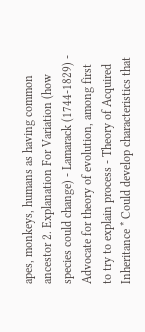apes, monkeys, humans as having common ancestor 2. Explanation For Variation (how species could change) - Lamarack (1744-1829) - Advocate for theory of evolution, among first to try to explain process - Theory of Acquired Inheritance * Could develop characteristics that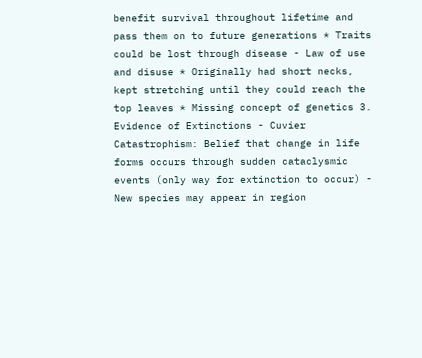benefit survival throughout lifetime and pass them on to future generations * Traits could be lost through disease - Law of use and disuse * Originally had short necks, kept stretching until they could reach the top leaves * Missing concept of genetics 3. Evidence of Extinctions - Cuvier Catastrophism: Belief that change in life forms occurs through sudden cataclysmic events (only way for extinction to occur) - New species may appear in region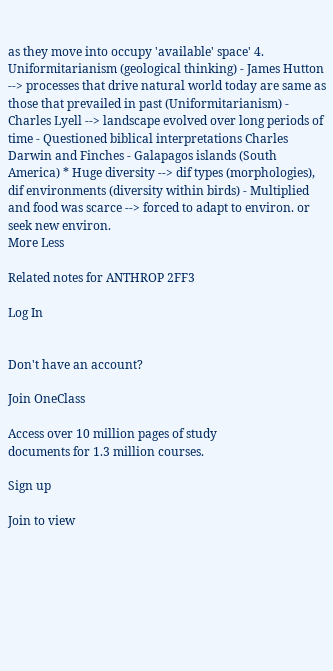as they move into occupy 'available' space' 4. Uniformitarianism (geological thinking) - James Hutton --> processes that drive natural world today are same as those that prevailed in past (Uniformitarianism) - Charles Lyell --> landscape evolved over long periods of time - Questioned biblical interpretations Charles Darwin and Finches - Galapagos islands (South America) * Huge diversity --> dif types (morphologies), dif environments (diversity within birds) - Multiplied and food was scarce --> forced to adapt to environ. or seek new environ.
More Less

Related notes for ANTHROP 2FF3

Log In


Don't have an account?

Join OneClass

Access over 10 million pages of study
documents for 1.3 million courses.

Sign up

Join to view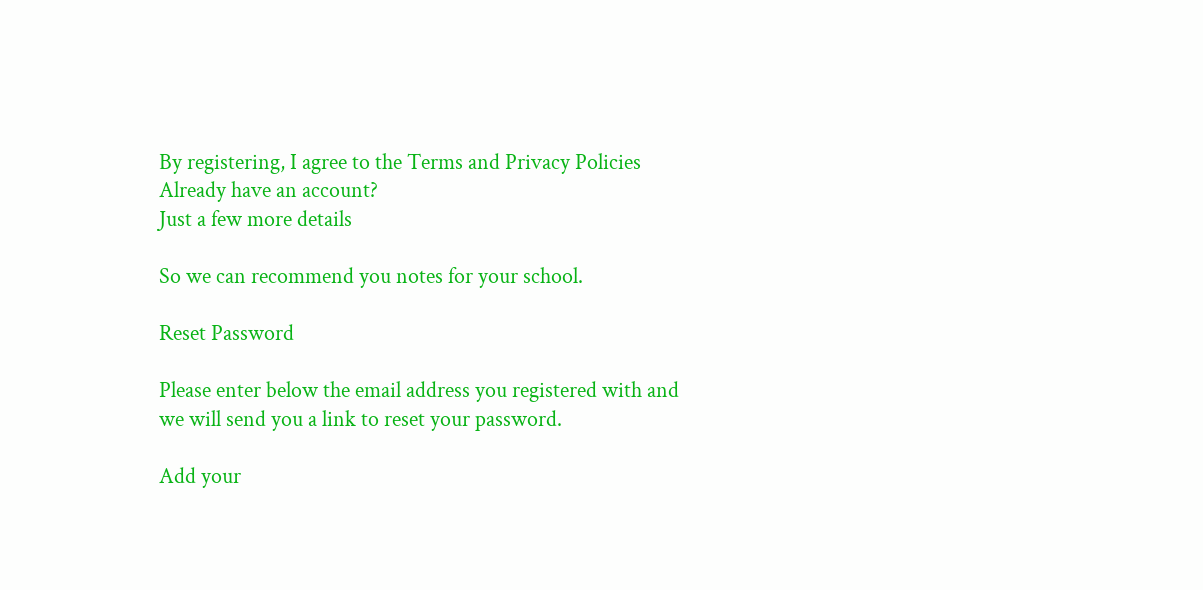By registering, I agree to the Terms and Privacy Policies
Already have an account?
Just a few more details

So we can recommend you notes for your school.

Reset Password

Please enter below the email address you registered with and we will send you a link to reset your password.

Add your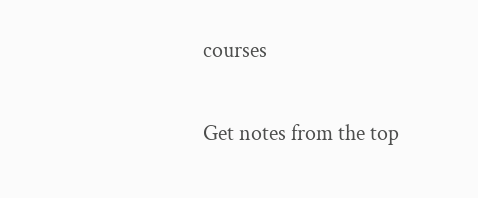courses

Get notes from the top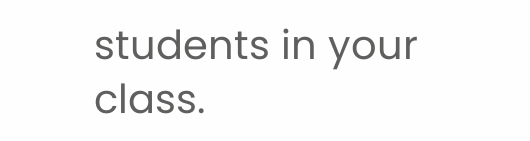students in your class.